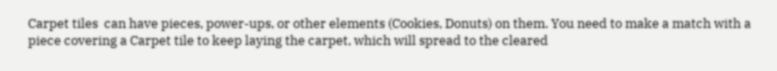Carpet tiles  can have pieces, power-ups, or other elements (Cookies, Donuts) on them. You need to make a match with a piece covering a Carpet tile to keep laying the carpet, which will spread to the cleared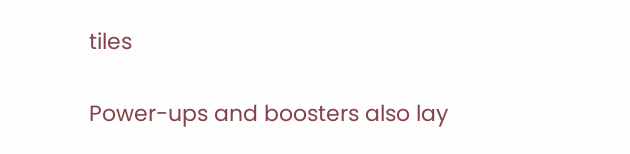tiles

Power-ups and boosters also lay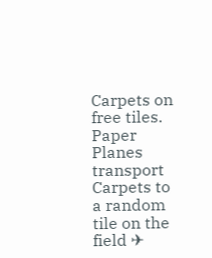Carpets on free tiles. Paper Planes transport Carpets to a random tile on the field ✈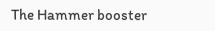The Hammer booster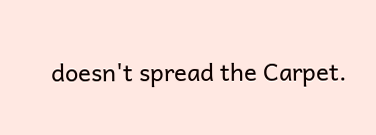doesn't spread the Carpet.